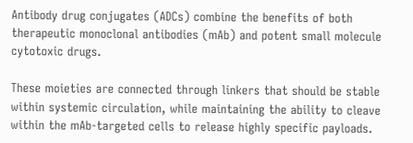Antibody drug conjugates (ADCs) combine the benefits of both therapeutic monoclonal antibodies (mAb) and potent small molecule cytotoxic drugs.

These moieties are connected through linkers that should be stable within systemic circulation, while maintaining the ability to cleave within the mAb-targeted cells to release highly specific payloads.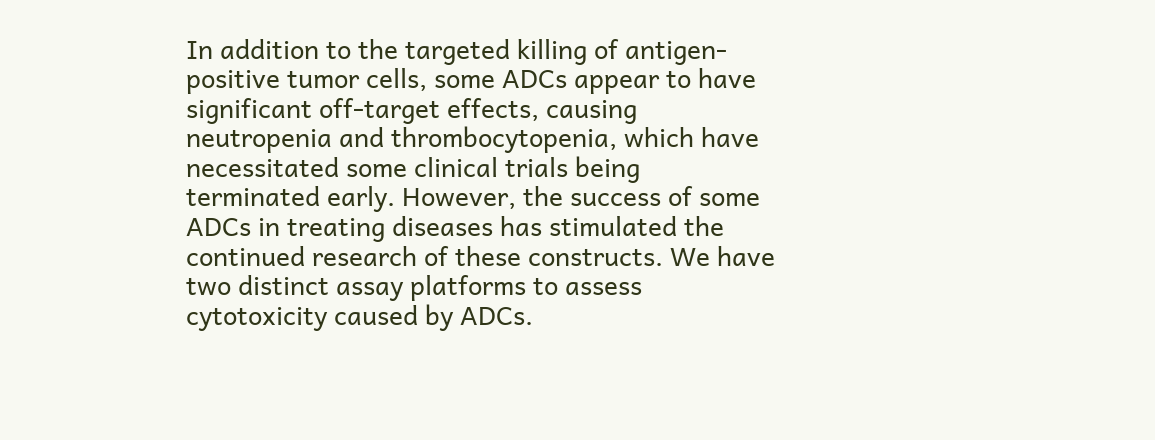In addition to the targeted killing of antigen-positive tumor cells, some ADCs appear to have significant off-target effects, causing neutropenia and thrombocytopenia, which have necessitated some clinical trials being terminated early. However, the success of some ADCs in treating diseases has stimulated the continued research of these constructs. We have two distinct assay platforms to assess cytotoxicity caused by ADCs.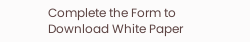Complete the Form to Download White Paper